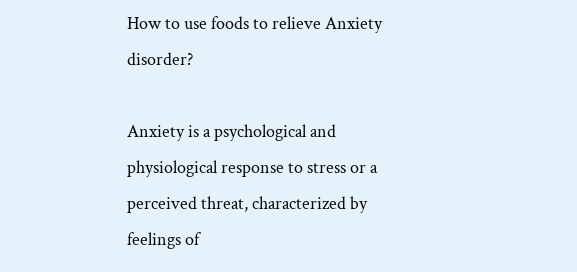How to use foods to relieve Anxiety disorder?

Anxiety is a psychological and physiological response to stress or a perceived threat, characterized by feelings of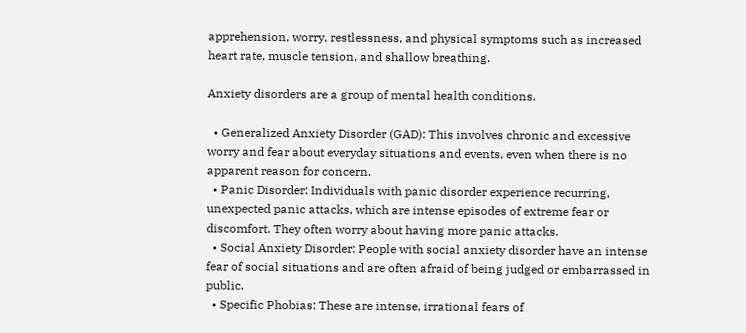apprehension, worry, restlessness, and physical symptoms such as increased heart rate, muscle tension, and shallow breathing.

Anxiety disorders are a group of mental health conditions.

  • Generalized Anxiety Disorder (GAD): This involves chronic and excessive worry and fear about everyday situations and events, even when there is no apparent reason for concern.
  • Panic Disorder: Individuals with panic disorder experience recurring, unexpected panic attacks, which are intense episodes of extreme fear or discomfort. They often worry about having more panic attacks.
  • Social Anxiety Disorder: People with social anxiety disorder have an intense fear of social situations and are often afraid of being judged or embarrassed in public.
  • Specific Phobias: These are intense, irrational fears of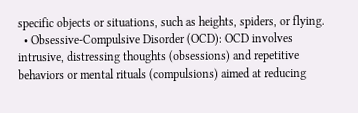specific objects or situations, such as heights, spiders, or flying.
  • Obsessive-Compulsive Disorder (OCD): OCD involves intrusive, distressing thoughts (obsessions) and repetitive behaviors or mental rituals (compulsions) aimed at reducing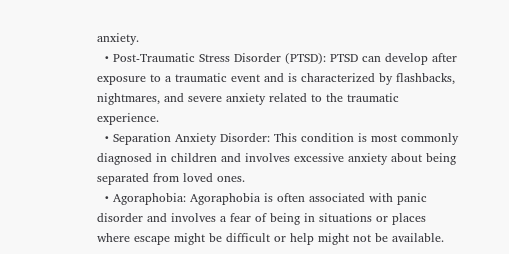anxiety.
  • Post-Traumatic Stress Disorder (PTSD): PTSD can develop after exposure to a traumatic event and is characterized by flashbacks, nightmares, and severe anxiety related to the traumatic experience.
  • Separation Anxiety Disorder: This condition is most commonly diagnosed in children and involves excessive anxiety about being separated from loved ones.
  • Agoraphobia: Agoraphobia is often associated with panic disorder and involves a fear of being in situations or places where escape might be difficult or help might not be available.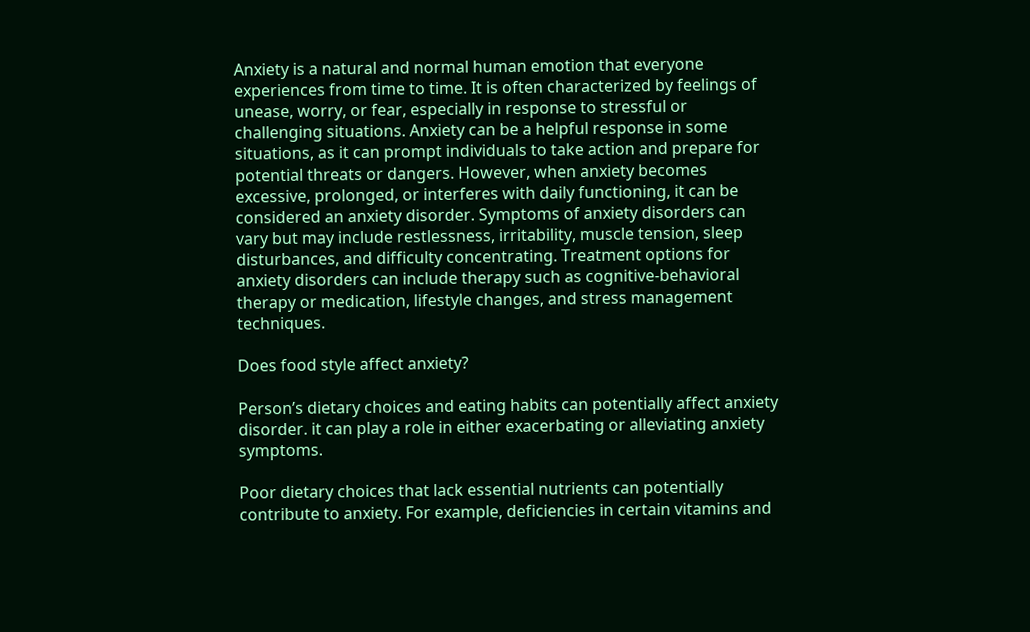Anxiety is a natural and normal human emotion that everyone experiences from time to time. It is often characterized by feelings of unease, worry, or fear, especially in response to stressful or challenging situations. Anxiety can be a helpful response in some situations, as it can prompt individuals to take action and prepare for potential threats or dangers. However, when anxiety becomes excessive, prolonged, or interferes with daily functioning, it can be considered an anxiety disorder. Symptoms of anxiety disorders can vary but may include restlessness, irritability, muscle tension, sleep disturbances, and difficulty concentrating. Treatment options for anxiety disorders can include therapy such as cognitive-behavioral therapy or medication, lifestyle changes, and stress management techniques.

Does food style affect anxiety?

Person’s dietary choices and eating habits can potentially affect anxiety disorder. it can play a role in either exacerbating or alleviating anxiety symptoms.

Poor dietary choices that lack essential nutrients can potentially contribute to anxiety. For example, deficiencies in certain vitamins and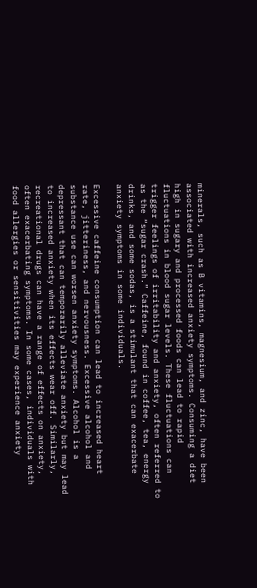minerals, such as B vitamins, magnesium, and zinc, have been associated with increased anxiety symptoms. Consuming a diet high in sugary and processed foods can lead to rapid fluctuations in blood sugar levels. These fluctuations can trigger feelings of irritability and anxiety, often referred to as the “sugar crash.” Caffeine, found in coffee, tea, energy drinks, and some sodas, is a stimulant that can exacerbate anxiety symptoms in some individuals.

Excessive caffeine consumption can lead to increased heart rate, jitteriness, and nervousness. Excessive alcohol and substance use can worsen anxiety symptoms. Alcohol is a depressant that can temporarily alleviate anxiety but may lead to increased anxiety when its effects wear off. Similarly, recreational drugs can have a range of effects on anxiety, often exacerbating symptoms. In some cases, individuals with food allergies or sensitivities may experience anxiety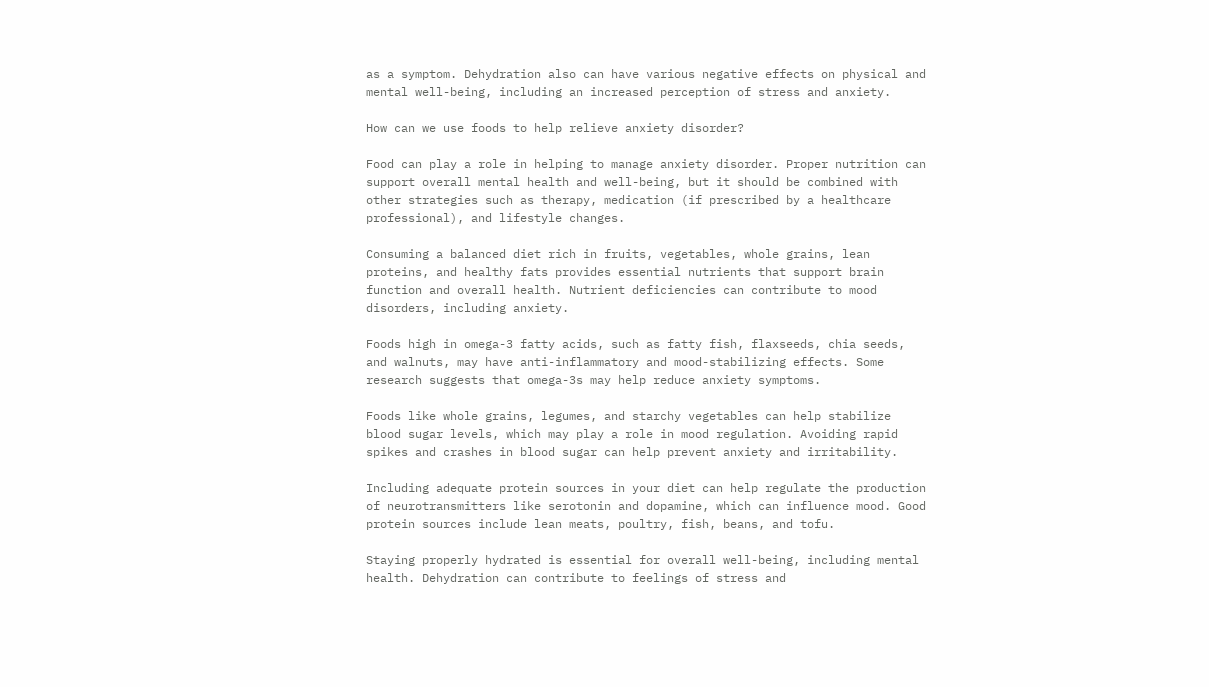as a symptom. Dehydration also can have various negative effects on physical and mental well-being, including an increased perception of stress and anxiety.

How can we use foods to help relieve anxiety disorder?

Food can play a role in helping to manage anxiety disorder. Proper nutrition can support overall mental health and well-being, but it should be combined with other strategies such as therapy, medication (if prescribed by a healthcare professional), and lifestyle changes.

Consuming a balanced diet rich in fruits, vegetables, whole grains, lean proteins, and healthy fats provides essential nutrients that support brain function and overall health. Nutrient deficiencies can contribute to mood disorders, including anxiety.

Foods high in omega-3 fatty acids, such as fatty fish, flaxseeds, chia seeds, and walnuts, may have anti-inflammatory and mood-stabilizing effects. Some research suggests that omega-3s may help reduce anxiety symptoms.

Foods like whole grains, legumes, and starchy vegetables can help stabilize blood sugar levels, which may play a role in mood regulation. Avoiding rapid spikes and crashes in blood sugar can help prevent anxiety and irritability.

Including adequate protein sources in your diet can help regulate the production of neurotransmitters like serotonin and dopamine, which can influence mood. Good protein sources include lean meats, poultry, fish, beans, and tofu.

Staying properly hydrated is essential for overall well-being, including mental health. Dehydration can contribute to feelings of stress and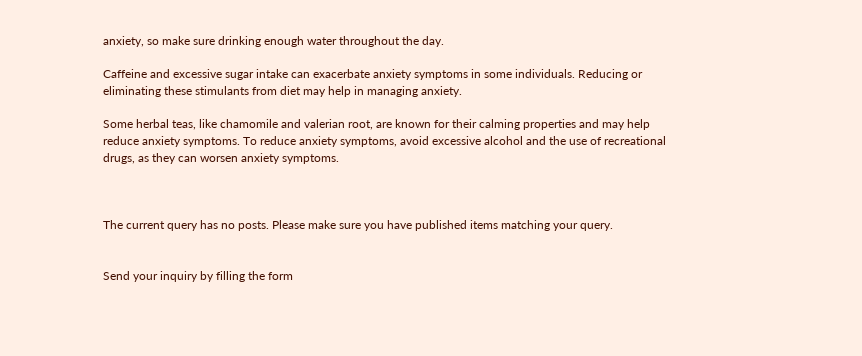anxiety, so make sure drinking enough water throughout the day.

Caffeine and excessive sugar intake can exacerbate anxiety symptoms in some individuals. Reducing or eliminating these stimulants from diet may help in managing anxiety.

Some herbal teas, like chamomile and valerian root, are known for their calming properties and may help reduce anxiety symptoms. To reduce anxiety symptoms, avoid excessive alcohol and the use of recreational drugs, as they can worsen anxiety symptoms.



The current query has no posts. Please make sure you have published items matching your query.


Send your inquiry by filling the form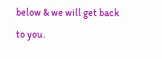below & we will get back to you.